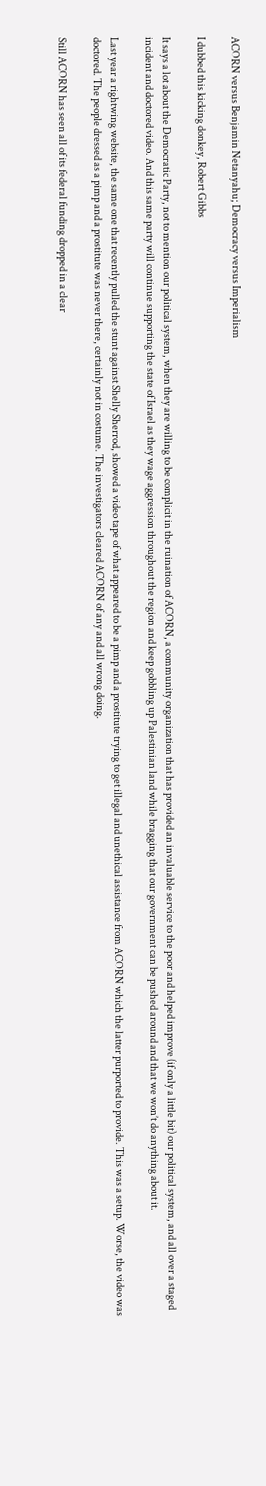ACORN versus Benjamin Netanyahu; Democracy versus Imperialism

I dubbed this kicking donkey, Robert Gibbs

It says a lot about the Democratic Party, not to mention our political system, when they are willing to be complicit in the ruination of ACORN, a community organization that has provided an invaluable service to the poor and helped improve (if only a little bit) our political system, and all over a staged incident and doctored video. And this same party will continue supporting the state of Israel as they wage aggression throughout the region and keep gobbling up Palestinian land while bragging that our government can be pushed around and that we won’t do anything about it.

Last year a rightwing website, the same one that recently pulled the stunt against Shelly Sherrod, showed a video tape of what appeared to be a pimp and a prostitute trying to get illegal and unethical assistance from ACORN which the latter purported to provide. This was a setup. Worse, the video was doctored. The people dressed as a pimp and a prostitute was never there, certainly not in costume. The investigators cleared ACORN of any and all wrong doing.

Still ACORN has seen all of its federal funding dropped in a clear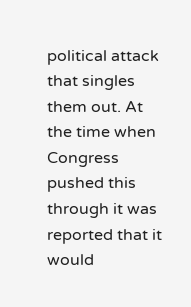political attack that singles them out. At the time when Congress pushed this through it was reported that it would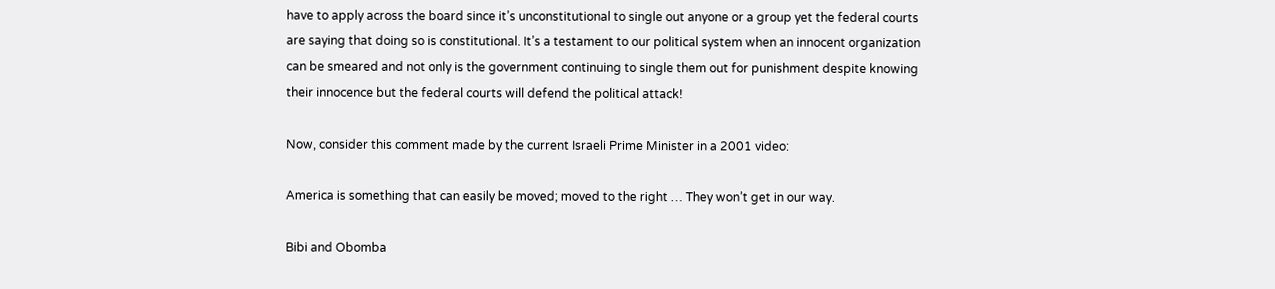have to apply across the board since it’s unconstitutional to single out anyone or a group yet the federal courts are saying that doing so is constitutional. It’s a testament to our political system when an innocent organization can be smeared and not only is the government continuing to single them out for punishment despite knowing their innocence but the federal courts will defend the political attack!

Now, consider this comment made by the current Israeli Prime Minister in a 2001 video:

America is something that can easily be moved; moved to the right … They won’t get in our way.

Bibi and Obomba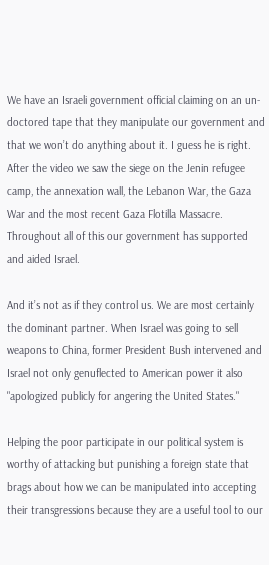We have an Israeli government official claiming on an un-doctored tape that they manipulate our government and that we won’t do anything about it. I guess he is right. After the video we saw the siege on the Jenin refugee camp, the annexation wall, the Lebanon War, the Gaza War and the most recent Gaza Flotilla Massacre. Throughout all of this our government has supported and aided Israel.

And it’s not as if they control us. We are most certainly the dominant partner. When Israel was going to sell weapons to China, former President Bush intervened and Israel not only genuflected to American power it also "apologized publicly for angering the United States."

Helping the poor participate in our political system is worthy of attacking but punishing a foreign state that brags about how we can be manipulated into accepting their transgressions because they are a useful tool to our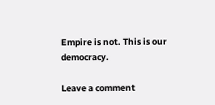Empire is not. This is our democracy.

Leave a comment